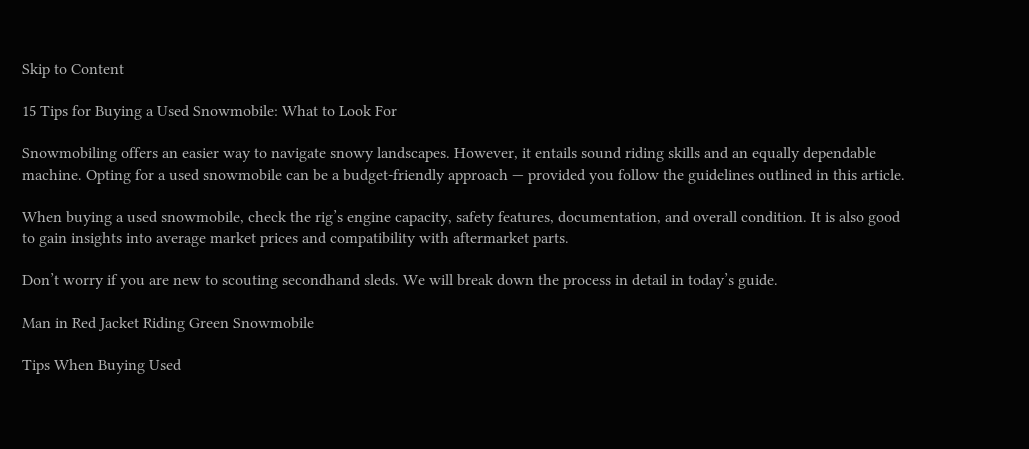Skip to Content

15 Tips for Buying a Used Snowmobile: What to Look For

Snowmobiling offers an easier way to navigate snowy landscapes. However, it entails sound riding skills and an equally dependable machine. Opting for a used snowmobile can be a budget-friendly approach — provided you follow the guidelines outlined in this article.

When buying a used snowmobile, check the rig’s engine capacity, safety features, documentation, and overall condition. It is also good to gain insights into average market prices and compatibility with aftermarket parts.

Don’t worry if you are new to scouting secondhand sleds. We will break down the process in detail in today’s guide.

Man in Red Jacket Riding Green Snowmobile

Tips When Buying Used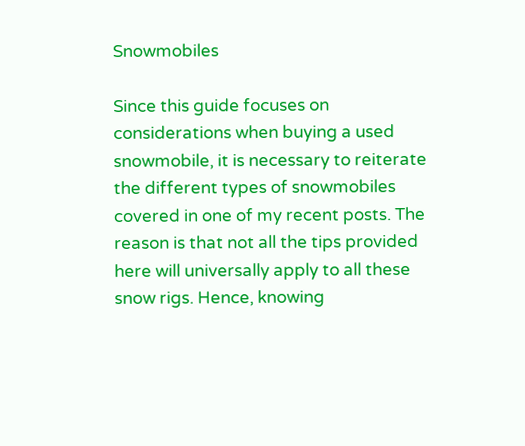Snowmobiles

Since this guide focuses on considerations when buying a used snowmobile, it is necessary to reiterate the different types of snowmobiles covered in one of my recent posts. The reason is that not all the tips provided here will universally apply to all these snow rigs. Hence, knowing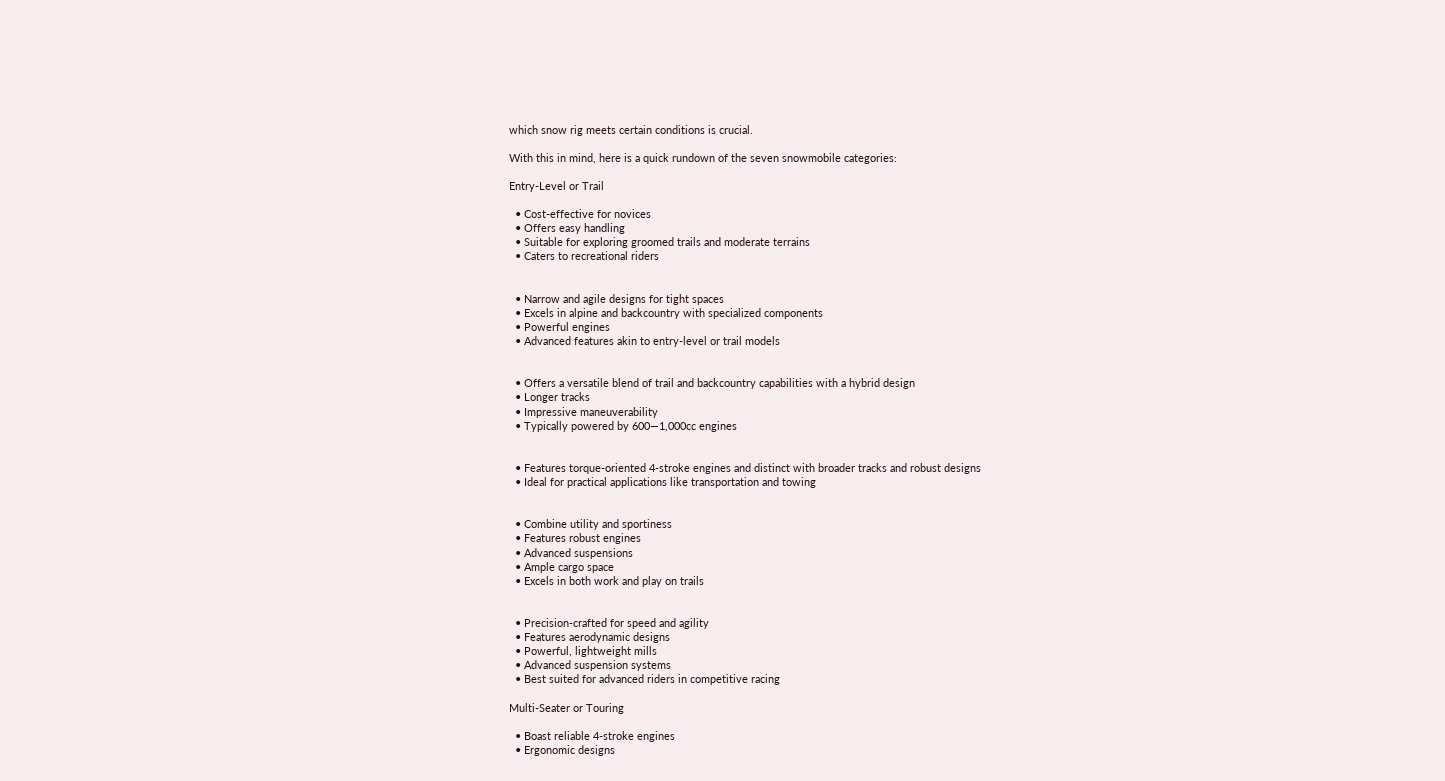which snow rig meets certain conditions is crucial.

With this in mind, here is a quick rundown of the seven snowmobile categories:

Entry-Level or Trail

  • Cost-effective for novices
  • Offers easy handling
  • Suitable for exploring groomed trails and moderate terrains
  • Caters to recreational riders


  • Narrow and agile designs for tight spaces
  • Excels in alpine and backcountry with specialized components
  • Powerful engines
  • Advanced features akin to entry-level or trail models


  • Offers a versatile blend of trail and backcountry capabilities with a hybrid design
  • Longer tracks
  • Impressive maneuverability
  • Typically powered by 600—1,000cc engines


  • Features torque-oriented 4-stroke engines and distinct with broader tracks and robust designs
  • Ideal for practical applications like transportation and towing


  • Combine utility and sportiness
  • Features robust engines
  • Advanced suspensions
  • Ample cargo space
  • Excels in both work and play on trails


  • Precision-crafted for speed and agility
  • Features aerodynamic designs
  • Powerful, lightweight mills
  • Advanced suspension systems
  • Best suited for advanced riders in competitive racing

Multi-Seater or Touring

  • Boast reliable 4-stroke engines
  • Ergonomic designs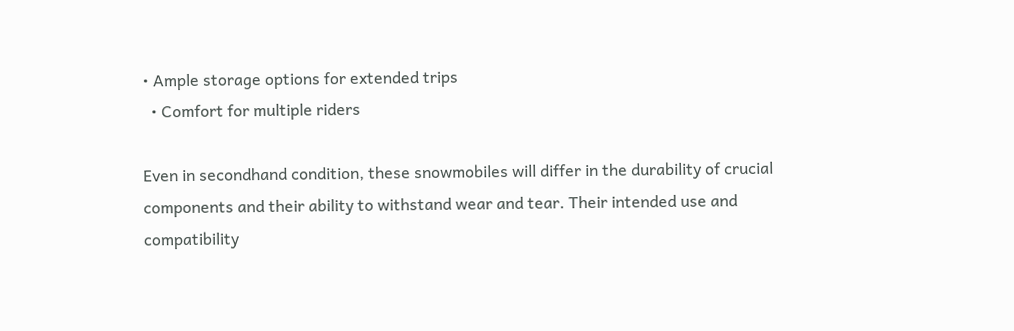• Ample storage options for extended trips
  • Comfort for multiple riders

Even in secondhand condition, these snowmobiles will differ in the durability of crucial components and their ability to withstand wear and tear. Their intended use and compatibility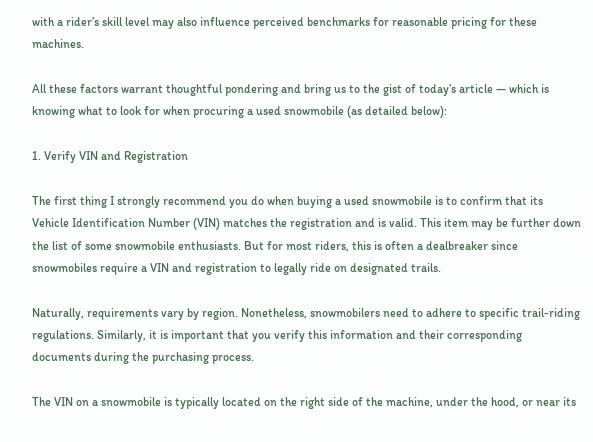with a rider’s skill level may also influence perceived benchmarks for reasonable pricing for these machines.

All these factors warrant thoughtful pondering and bring us to the gist of today’s article — which is knowing what to look for when procuring a used snowmobile (as detailed below):

1. Verify VIN and Registration

The first thing I strongly recommend you do when buying a used snowmobile is to confirm that its Vehicle Identification Number (VIN) matches the registration and is valid. This item may be further down the list of some snowmobile enthusiasts. But for most riders, this is often a dealbreaker since snowmobiles require a VIN and registration to legally ride on designated trails.

Naturally, requirements vary by region. Nonetheless, snowmobilers need to adhere to specific trail-riding regulations. Similarly, it is important that you verify this information and their corresponding documents during the purchasing process.

The VIN on a snowmobile is typically located on the right side of the machine, under the hood, or near its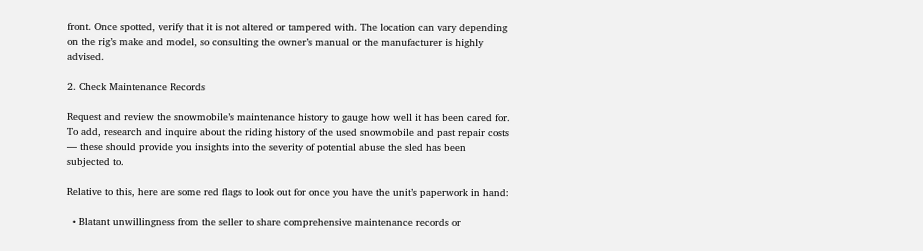front. Once spotted, verify that it is not altered or tampered with. The location can vary depending on the rig’s make and model, so consulting the owner’s manual or the manufacturer is highly advised.

2. Check Maintenance Records

Request and review the snowmobile’s maintenance history to gauge how well it has been cared for. To add, research and inquire about the riding history of the used snowmobile and past repair costs — these should provide you insights into the severity of potential abuse the sled has been subjected to.

Relative to this, here are some red flags to look out for once you have the unit’s paperwork in hand:

  • Blatant unwillingness from the seller to share comprehensive maintenance records or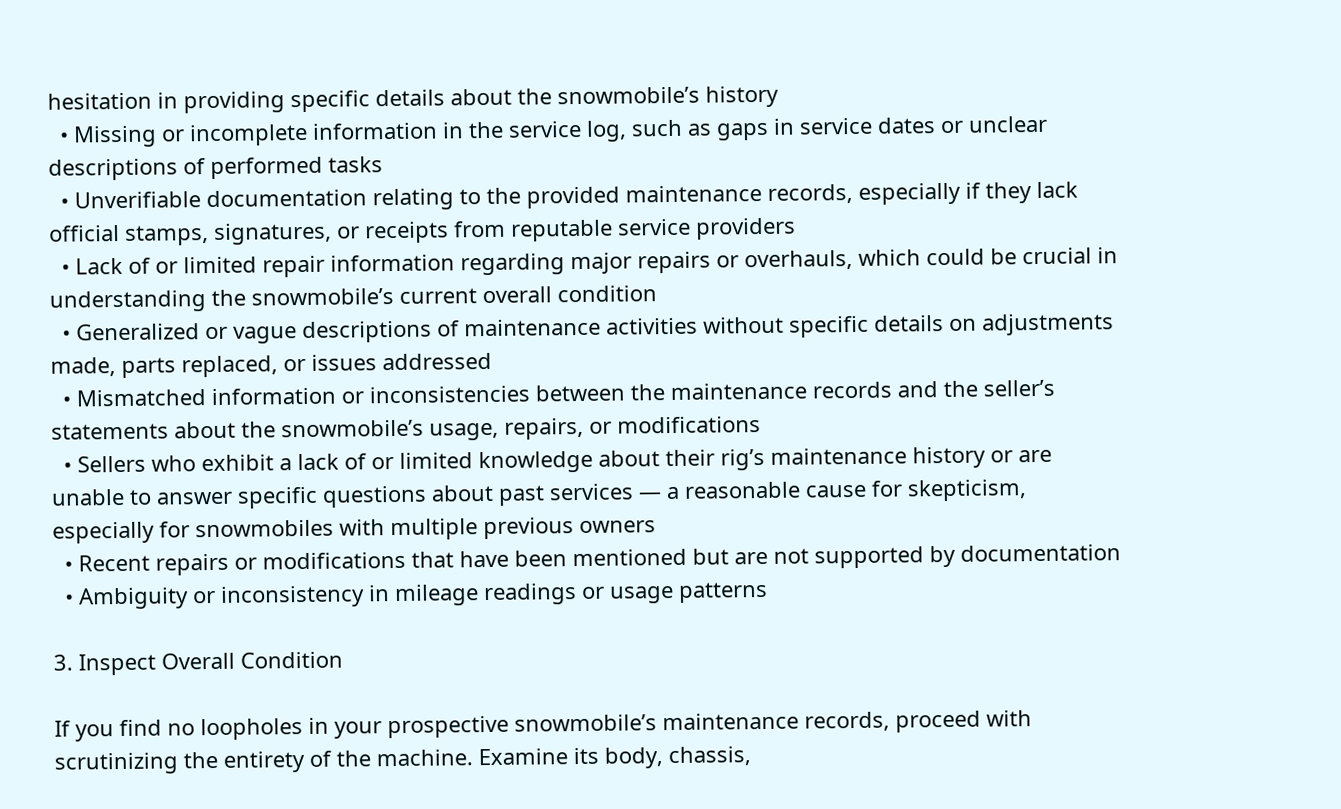hesitation in providing specific details about the snowmobile’s history
  • Missing or incomplete information in the service log, such as gaps in service dates or unclear descriptions of performed tasks
  • Unverifiable documentation relating to the provided maintenance records, especially if they lack official stamps, signatures, or receipts from reputable service providers
  • Lack of or limited repair information regarding major repairs or overhauls, which could be crucial in understanding the snowmobile’s current overall condition
  • Generalized or vague descriptions of maintenance activities without specific details on adjustments made, parts replaced, or issues addressed
  • Mismatched information or inconsistencies between the maintenance records and the seller’s statements about the snowmobile’s usage, repairs, or modifications
  • Sellers who exhibit a lack of or limited knowledge about their rig’s maintenance history or are unable to answer specific questions about past services — a reasonable cause for skepticism, especially for snowmobiles with multiple previous owners
  • Recent repairs or modifications that have been mentioned but are not supported by documentation
  • Ambiguity or inconsistency in mileage readings or usage patterns

3. Inspect Overall Condition

If you find no loopholes in your prospective snowmobile’s maintenance records, proceed with scrutinizing the entirety of the machine. Examine its body, chassis,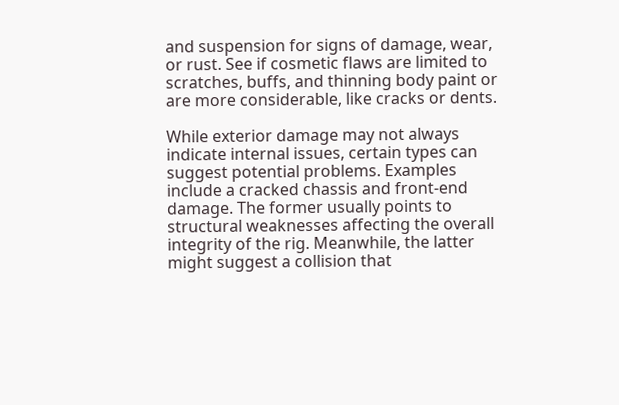and suspension for signs of damage, wear, or rust. See if cosmetic flaws are limited to scratches, buffs, and thinning body paint or are more considerable, like cracks or dents.

While exterior damage may not always indicate internal issues, certain types can suggest potential problems. Examples include a cracked chassis and front-end damage. The former usually points to structural weaknesses affecting the overall integrity of the rig. Meanwhile, the latter might suggest a collision that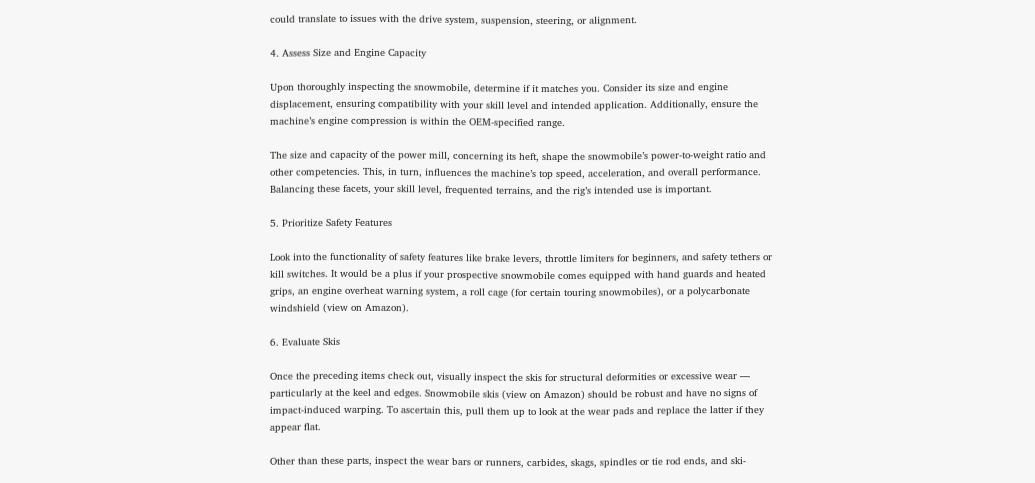could translate to issues with the drive system, suspension, steering, or alignment.

4. Assess Size and Engine Capacity

Upon thoroughly inspecting the snowmobile, determine if it matches you. Consider its size and engine displacement, ensuring compatibility with your skill level and intended application. Additionally, ensure the machine’s engine compression is within the OEM-specified range.

The size and capacity of the power mill, concerning its heft, shape the snowmobile’s power-to-weight ratio and other competencies. This, in turn, influences the machine’s top speed, acceleration, and overall performance. Balancing these facets, your skill level, frequented terrains, and the rig’s intended use is important.

5. Prioritize Safety Features

Look into the functionality of safety features like brake levers, throttle limiters for beginners, and safety tethers or kill switches. It would be a plus if your prospective snowmobile comes equipped with hand guards and heated grips, an engine overheat warning system, a roll cage (for certain touring snowmobiles), or a polycarbonate windshield (view on Amazon).

6. Evaluate Skis

Once the preceding items check out, visually inspect the skis for structural deformities or excessive wear — particularly at the keel and edges. Snowmobile skis (view on Amazon) should be robust and have no signs of impact-induced warping. To ascertain this, pull them up to look at the wear pads and replace the latter if they appear flat.

Other than these parts, inspect the wear bars or runners, carbides, skags, spindles or tie rod ends, and ski-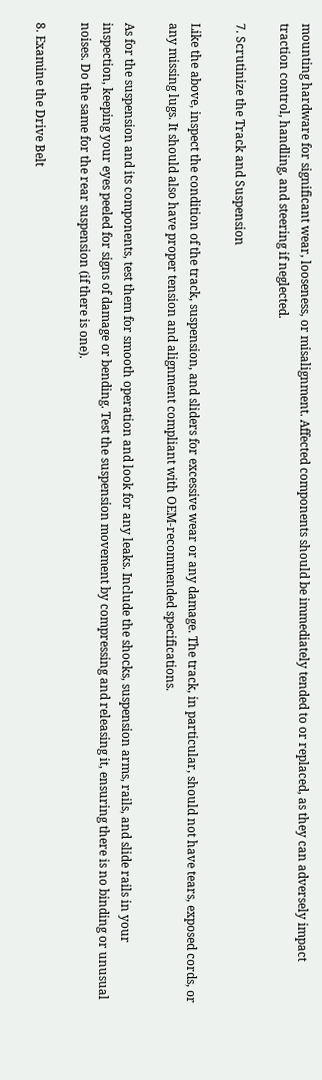mounting hardware for significant wear, looseness, or misalignment. Affected components should be immediately tended to or replaced, as they can adversely impact traction control, handling, and steering if neglected.

7. Scrutinize the Track and Suspension

Like the above, inspect the condition of the track, suspension, and sliders for excessive wear or any damage. The track, in particular, should not have tears, exposed cords, or any missing lugs. It should also have proper tension and alignment compliant with OEM-recommended specifications.

As for the suspension and its components, test them for smooth operation and look for any leaks. Include the shocks, suspension arms, rails, and slide rails in your inspection, keeping your eyes peeled for signs of damage or bending. Test the suspension movement by compressing and releasing it, ensuring there is no binding or unusual noises. Do the same for the rear suspension (if there is one).

8. Examine the Drive Belt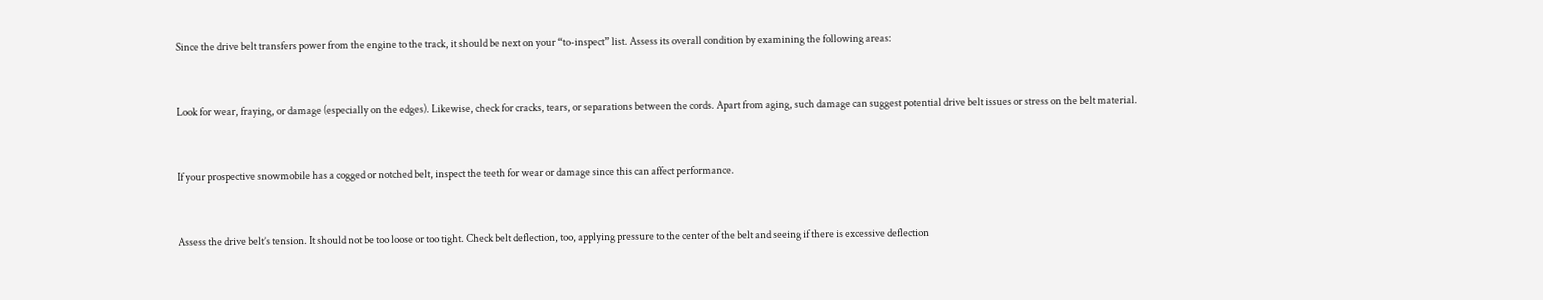Since the drive belt transfers power from the engine to the track, it should be next on your “to-inspect” list. Assess its overall condition by examining the following areas:


Look for wear, fraying, or damage (especially on the edges). Likewise, check for cracks, tears, or separations between the cords. Apart from aging, such damage can suggest potential drive belt issues or stress on the belt material.


If your prospective snowmobile has a cogged or notched belt, inspect the teeth for wear or damage since this can affect performance.


Assess the drive belt’s tension. It should not be too loose or too tight. Check belt deflection, too, applying pressure to the center of the belt and seeing if there is excessive deflection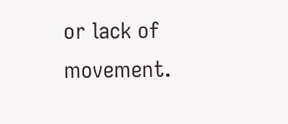or lack of movement.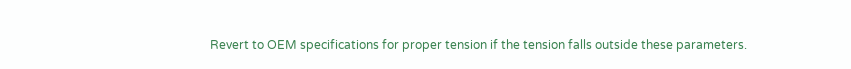Revert to OEM specifications for proper tension if the tension falls outside these parameters.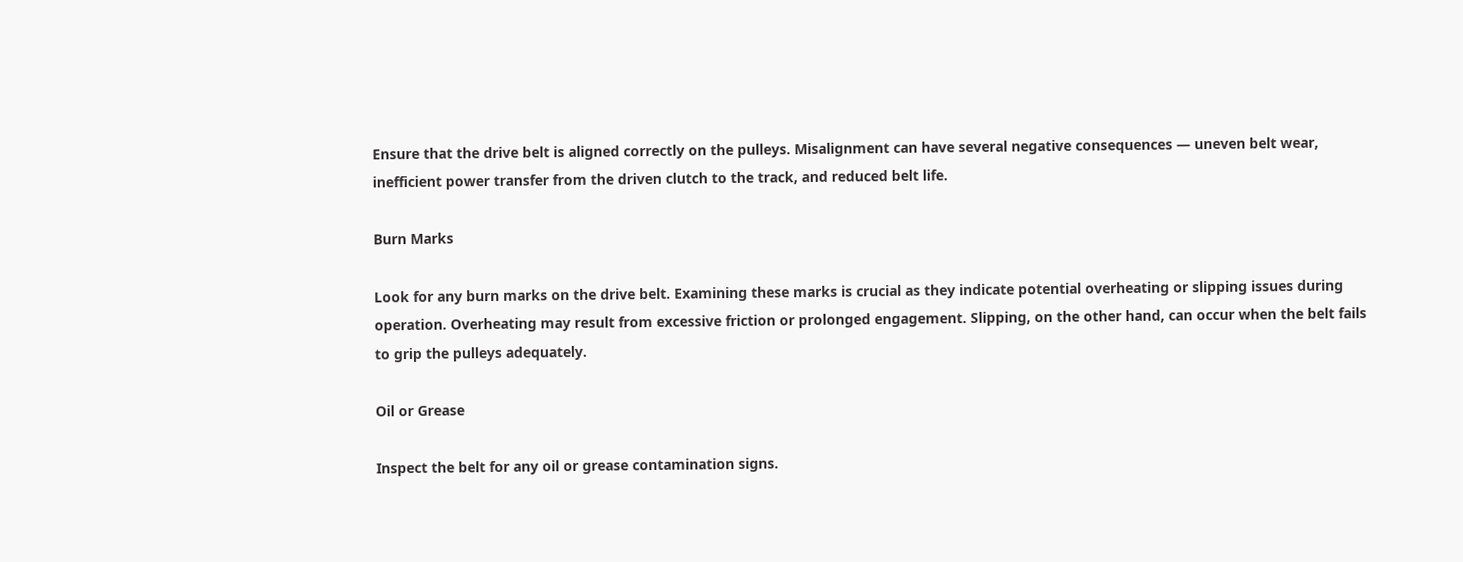Ensure that the drive belt is aligned correctly on the pulleys. Misalignment can have several negative consequences — uneven belt wear, inefficient power transfer from the driven clutch to the track, and reduced belt life.

Burn Marks

Look for any burn marks on the drive belt. Examining these marks is crucial as they indicate potential overheating or slipping issues during operation. Overheating may result from excessive friction or prolonged engagement. Slipping, on the other hand, can occur when the belt fails to grip the pulleys adequately.

Oil or Grease

Inspect the belt for any oil or grease contamination signs.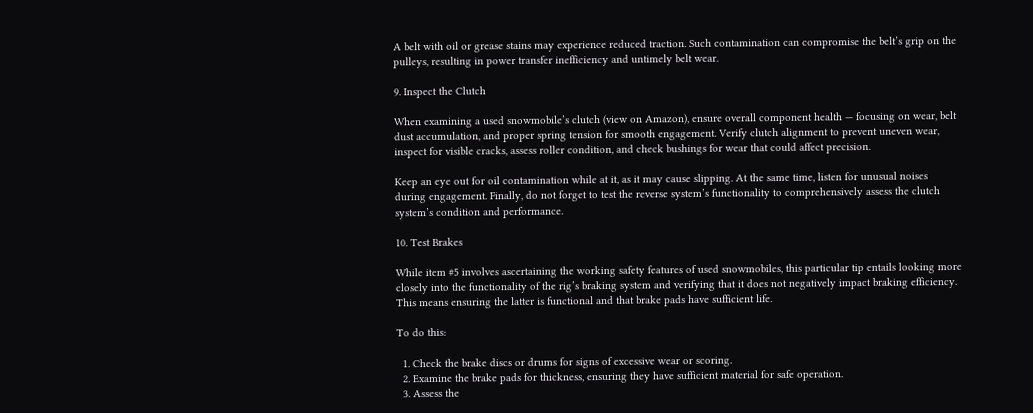A belt with oil or grease stains may experience reduced traction. Such contamination can compromise the belt’s grip on the pulleys, resulting in power transfer inefficiency and untimely belt wear.

9. Inspect the Clutch

When examining a used snowmobile’s clutch (view on Amazon), ensure overall component health — focusing on wear, belt dust accumulation, and proper spring tension for smooth engagement. Verify clutch alignment to prevent uneven wear, inspect for visible cracks, assess roller condition, and check bushings for wear that could affect precision.

Keep an eye out for oil contamination while at it, as it may cause slipping. At the same time, listen for unusual noises during engagement. Finally, do not forget to test the reverse system’s functionality to comprehensively assess the clutch system’s condition and performance.

10. Test Brakes

While item #5 involves ascertaining the working safety features of used snowmobiles, this particular tip entails looking more closely into the functionality of the rig’s braking system and verifying that it does not negatively impact braking efficiency. This means ensuring the latter is functional and that brake pads have sufficient life.

To do this:

  1. Check the brake discs or drums for signs of excessive wear or scoring.
  2. Examine the brake pads for thickness, ensuring they have sufficient material for safe operation.
  3. Assess the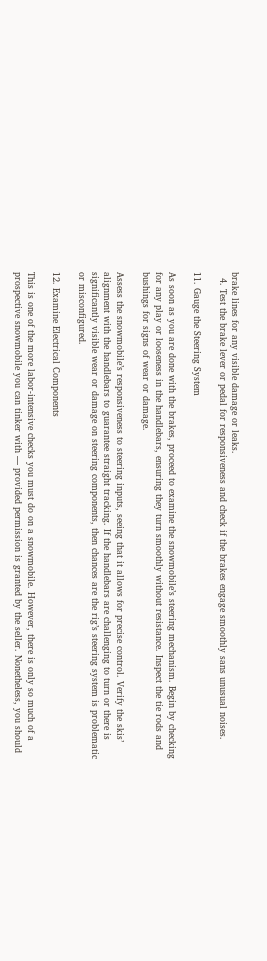brake lines for any visible damage or leaks.
  4. Test the brake lever or pedal for responsiveness and check if the brakes engage smoothly sans unusual noises.

11. Gauge the Steering System

As soon as you are done with the brakes, proceed to examine the snowmobile’s steering mechanism. Begin by checking for any play or looseness in the handlebars, ensuring they turn smoothly without resistance. Inspect the tie rods and bushings for signs of wear or damage.

Assess the snowmobile’s responsiveness to steering inputs, seeing that it allows for precise control. Verify the skis’ alignment with the handlebars to guarantee straight tracking. If the handlebars are challenging to turn or there is significantly visible wear or damage on steering components, then chances are the rig’s steering system is problematic or misconfigured.

12. Examine Electrical Components

This is one of the more labor-intensive checks you must do on a snowmobile. However, there is only so much of a prospective snowmobile you can tinker with — provided permission is granted by the seller. Nonetheless, you should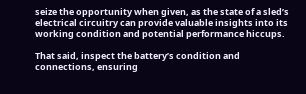seize the opportunity when given, as the state of a sled’s electrical circuitry can provide valuable insights into its working condition and potential performance hiccups.

That said, inspect the battery’s condition and connections, ensuring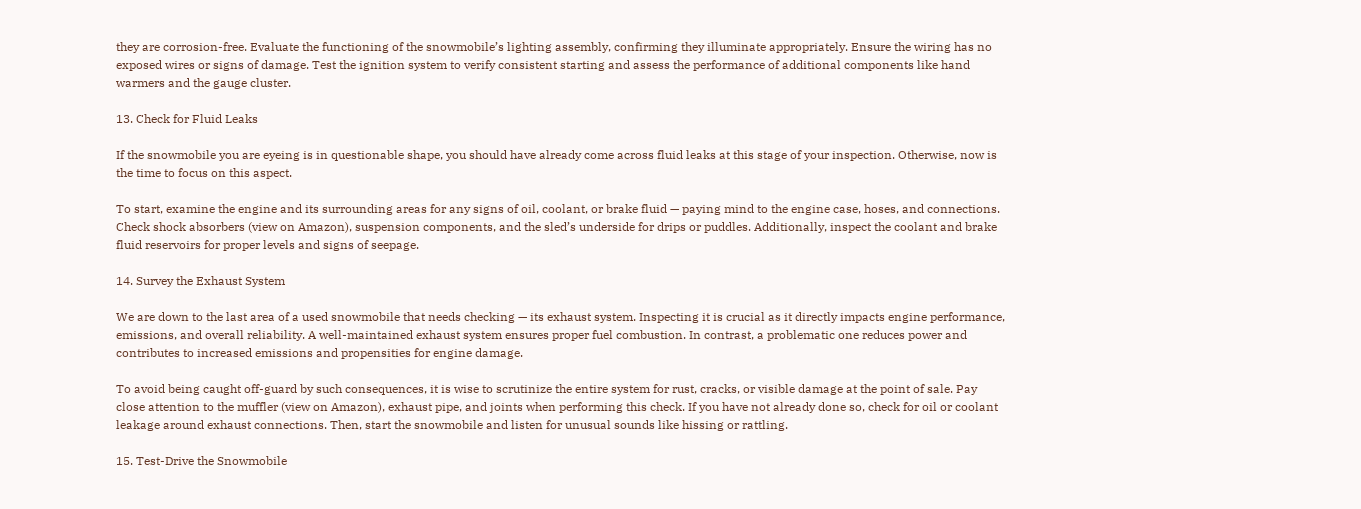they are corrosion-free. Evaluate the functioning of the snowmobile’s lighting assembly, confirming they illuminate appropriately. Ensure the wiring has no exposed wires or signs of damage. Test the ignition system to verify consistent starting and assess the performance of additional components like hand warmers and the gauge cluster.

13. Check for Fluid Leaks

If the snowmobile you are eyeing is in questionable shape, you should have already come across fluid leaks at this stage of your inspection. Otherwise, now is the time to focus on this aspect.

To start, examine the engine and its surrounding areas for any signs of oil, coolant, or brake fluid — paying mind to the engine case, hoses, and connections. Check shock absorbers (view on Amazon), suspension components, and the sled’s underside for drips or puddles. Additionally, inspect the coolant and brake fluid reservoirs for proper levels and signs of seepage.

14. Survey the Exhaust System

We are down to the last area of a used snowmobile that needs checking — its exhaust system. Inspecting it is crucial as it directly impacts engine performance, emissions, and overall reliability. A well-maintained exhaust system ensures proper fuel combustion. In contrast, a problematic one reduces power and contributes to increased emissions and propensities for engine damage.

To avoid being caught off-guard by such consequences, it is wise to scrutinize the entire system for rust, cracks, or visible damage at the point of sale. Pay close attention to the muffler (view on Amazon), exhaust pipe, and joints when performing this check. If you have not already done so, check for oil or coolant leakage around exhaust connections. Then, start the snowmobile and listen for unusual sounds like hissing or rattling.

15. Test-Drive the Snowmobile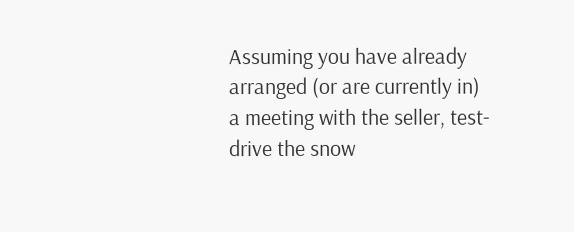Assuming you have already arranged (or are currently in) a meeting with the seller, test-drive the snow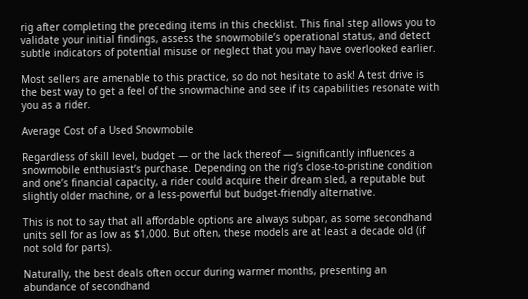rig after completing the preceding items in this checklist. This final step allows you to validate your initial findings, assess the snowmobile’s operational status, and detect subtle indicators of potential misuse or neglect that you may have overlooked earlier.

Most sellers are amenable to this practice, so do not hesitate to ask! A test drive is the best way to get a feel of the snowmachine and see if its capabilities resonate with you as a rider.

Average Cost of a Used Snowmobile

Regardless of skill level, budget — or the lack thereof — significantly influences a snowmobile enthusiast’s purchase. Depending on the rig’s close-to-pristine condition and one’s financial capacity, a rider could acquire their dream sled, a reputable but slightly older machine, or a less-powerful but budget-friendly alternative.

This is not to say that all affordable options are always subpar, as some secondhand units sell for as low as $1,000. But often, these models are at least a decade old (if not sold for parts).

Naturally, the best deals often occur during warmer months, presenting an abundance of secondhand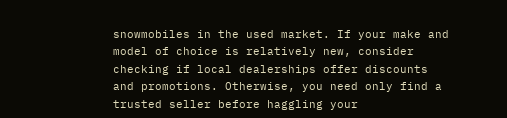snowmobiles in the used market. If your make and model of choice is relatively new, consider checking if local dealerships offer discounts and promotions. Otherwise, you need only find a trusted seller before haggling your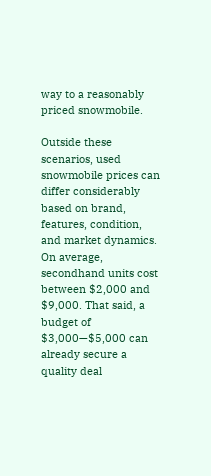way to a reasonably priced snowmobile.

Outside these scenarios, used snowmobile prices can differ considerably based on brand, features, condition, and market dynamics. On average, secondhand units cost between $2,000 and $9,000. That said, a budget of $3,000—$5,000 can already secure a quality deal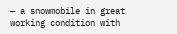— a snowmobile in great working condition with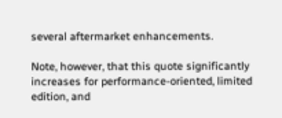several aftermarket enhancements.

Note, however, that this quote significantly increases for performance-oriented, limited edition, and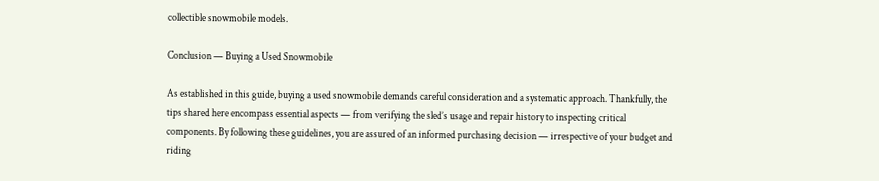collectible snowmobile models.

Conclusion — Buying a Used Snowmobile

As established in this guide, buying a used snowmobile demands careful consideration and a systematic approach. Thankfully, the tips shared here encompass essential aspects — from verifying the sled’s usage and repair history to inspecting critical components. By following these guidelines, you are assured of an informed purchasing decision — irrespective of your budget and riding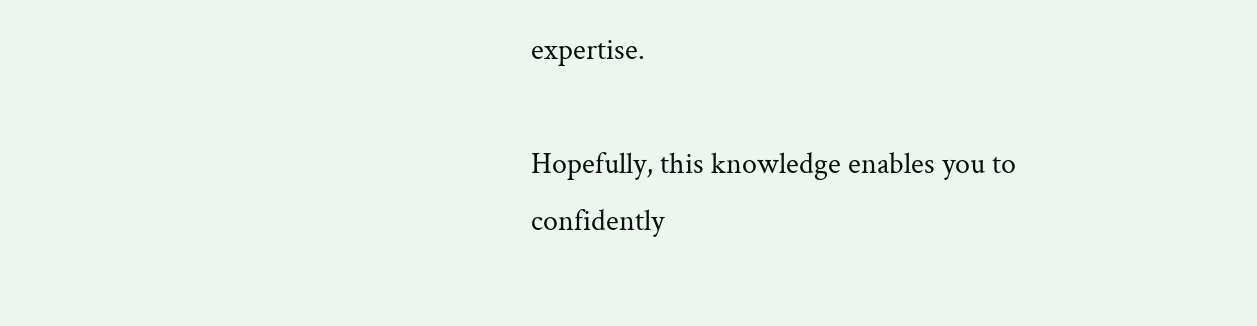expertise.

Hopefully, this knowledge enables you to confidently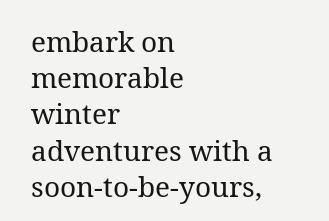embark on memorable winter adventures with a soon-to-be-yours,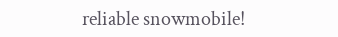reliable snowmobile!